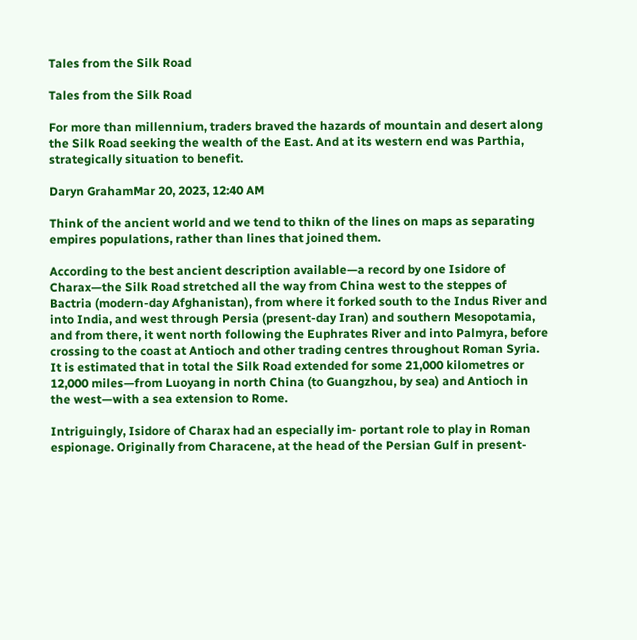Tales from the Silk Road

Tales from the Silk Road

For more than millennium, traders braved the hazards of mountain and desert along the Silk Road seeking the wealth of the East. And at its western end was Parthia, strategically situation to benefit.

Daryn GrahamMar 20, 2023, 12:40 AM

Think of the ancient world and we tend to thikn of the lines on maps as separating empires populations, rather than lines that joined them.

According to the best ancient description available—a record by one Isidore of Charax—the Silk Road stretched all the way from China west to the steppes of Bactria (modern-day Afghanistan), from where it forked south to the Indus River and into India, and west through Persia (present-day Iran) and southern Mesopotamia, and from there, it went north following the Euphrates River and into Palmyra, before crossing to the coast at Antioch and other trading centres throughout Roman Syria. It is estimated that in total the Silk Road extended for some 21,000 kilometres or 12,000 miles—from Luoyang in north China (to Guangzhou, by sea) and Antioch in the west—with a sea extension to Rome.

Intriguingly, Isidore of Charax had an especially im- portant role to play in Roman espionage. Originally from Characene, at the head of the Persian Gulf in present-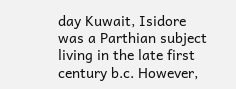day Kuwait, Isidore was a Parthian subject living in the late first century b.c. However,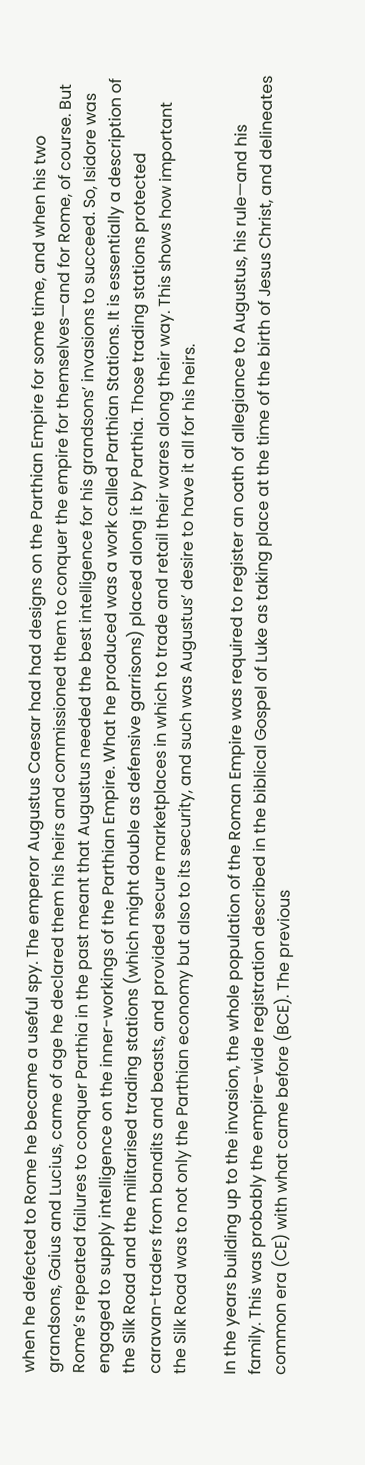when he defected to Rome he became a useful spy. The emperor Augustus Caesar had had designs on the Parthian Empire for some time, and when his two grandsons, Gaius and Lucius, came of age he declared them his heirs and commissioned them to conquer the empire for themselves—and for Rome, of course. But Rome’s repeated failures to conquer Parthia in the past meant that Augustus needed the best intelligence for his grandsons’ invasions to succeed. So, Isidore was engaged to supply intelligence on the inner-workings of the Parthian Empire. What he produced was a work called Parthian Stations. It is essentially a description of the Silk Road and the militarised trading stations (which might double as defensive garrisons) placed along it by Parthia. Those trading stations protected caravan-traders from bandits and beasts, and provided secure marketplaces in which to trade and retail their wares along their way. This shows how important the Silk Road was to not only the Parthian economy but also to its security, and such was Augustus’ desire to have it all for his heirs.

In the years building up to the invasion, the whole population of the Roman Empire was required to register an oath of allegiance to Augustus, his rule—and his family. This was probably the empire-wide registration described in the biblical Gospel of Luke as taking place at the time of the birth of Jesus Christ, and delineates common era (CE) with what came before (BCE). The previous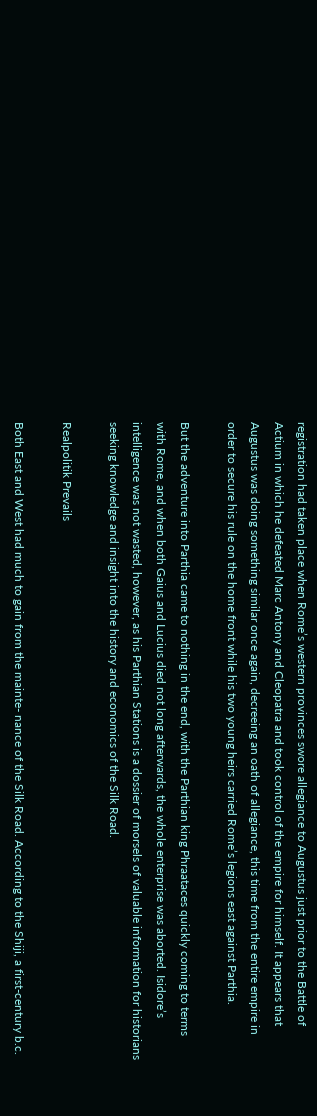registration had taken place when Rome’s western provinces swore allegiance to Augustus just prior to the Battle of Actium in which he defeated Marc Antony and Cleopatra and took control of the empire for himself. It appears that Augustus was doing something similar once again, decreeing an oath of allegiance, this time from the entire empire in order to secure his rule on the home front while his two young heirs carried Rome’s legions east against Parthia.

But the adventure into Parthia came to nothing in the end, with the Parthian king Phraataces quickly coming to terms with Rome, and when both Gaius and Lucius died not long afterwards, the whole enterprise was aborted. Isidore’s intelligence was not wasted, however, as his Parthian Stations is a dossier of morsels of valuable information for historians seeking knowledge and insight into the history and economics of the Silk Road.

Realpolitik Prevails

Both East and West had much to gain from the mainte- nance of the Silk Road. According to the Shiji, a first-century b.c.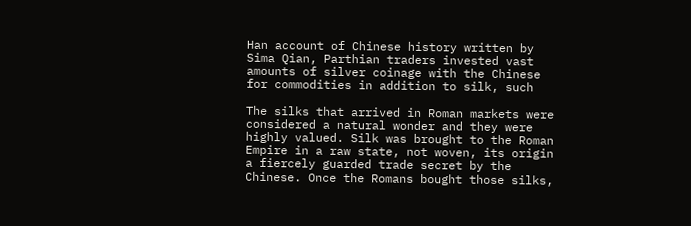Han account of Chinese history written by Sima Qian, Parthian traders invested vast amounts of silver coinage with the Chinese for commodities in addition to silk, such

The silks that arrived in Roman markets were considered a natural wonder and they were highly valued. Silk was brought to the Roman Empire in a raw state, not woven, its origin a fiercely guarded trade secret by the Chinese. Once the Romans bought those silks,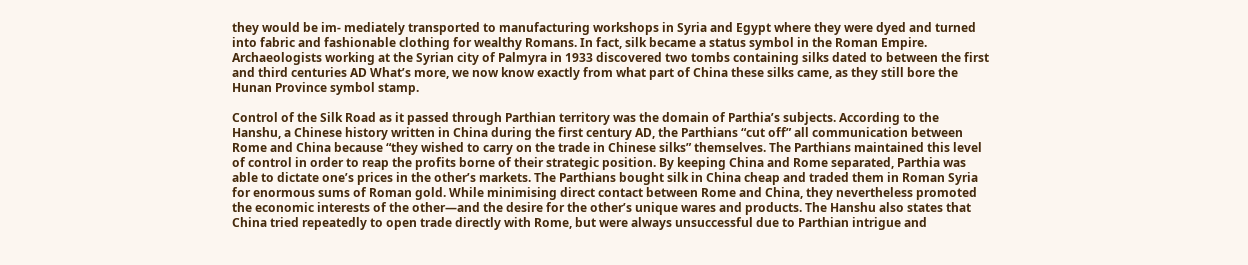they would be im- mediately transported to manufacturing workshops in Syria and Egypt where they were dyed and turned into fabric and fashionable clothing for wealthy Romans. In fact, silk became a status symbol in the Roman Empire. Archaeologists working at the Syrian city of Palmyra in 1933 discovered two tombs containing silks dated to between the first and third centuries AD What’s more, we now know exactly from what part of China these silks came, as they still bore the Hunan Province symbol stamp.

Control of the Silk Road as it passed through Parthian territory was the domain of Parthia’s subjects. According to the Hanshu, a Chinese history written in China during the first century AD, the Parthians “cut off” all communication between Rome and China because “they wished to carry on the trade in Chinese silks” themselves. The Parthians maintained this level of control in order to reap the profits borne of their strategic position. By keeping China and Rome separated, Parthia was able to dictate one’s prices in the other’s markets. The Parthians bought silk in China cheap and traded them in Roman Syria for enormous sums of Roman gold. While minimising direct contact between Rome and China, they nevertheless promoted the economic interests of the other—and the desire for the other’s unique wares and products. The Hanshu also states that China tried repeatedly to open trade directly with Rome, but were always unsuccessful due to Parthian intrigue and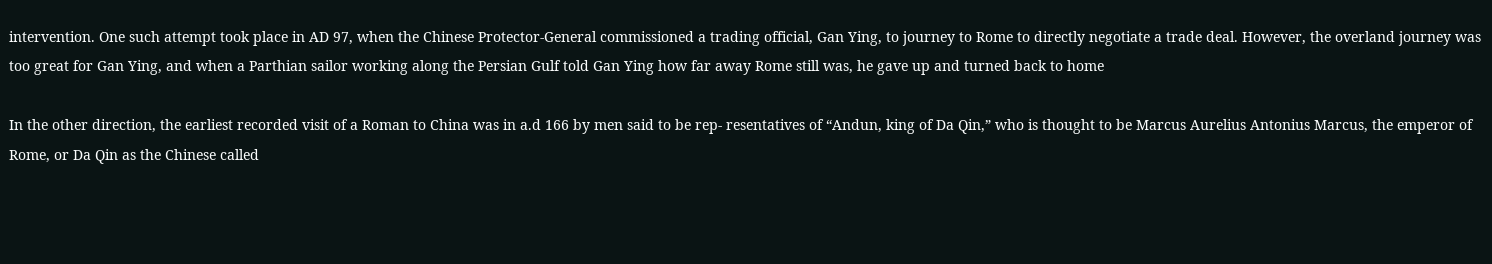intervention. One such attempt took place in AD 97, when the Chinese Protector-General commissioned a trading official, Gan Ying, to journey to Rome to directly negotiate a trade deal. However, the overland journey was too great for Gan Ying, and when a Parthian sailor working along the Persian Gulf told Gan Ying how far away Rome still was, he gave up and turned back to home

In the other direction, the earliest recorded visit of a Roman to China was in a.d 166 by men said to be rep- resentatives of “Andun, king of Da Qin,” who is thought to be Marcus Aurelius Antonius Marcus, the emperor of Rome, or Da Qin as the Chinese called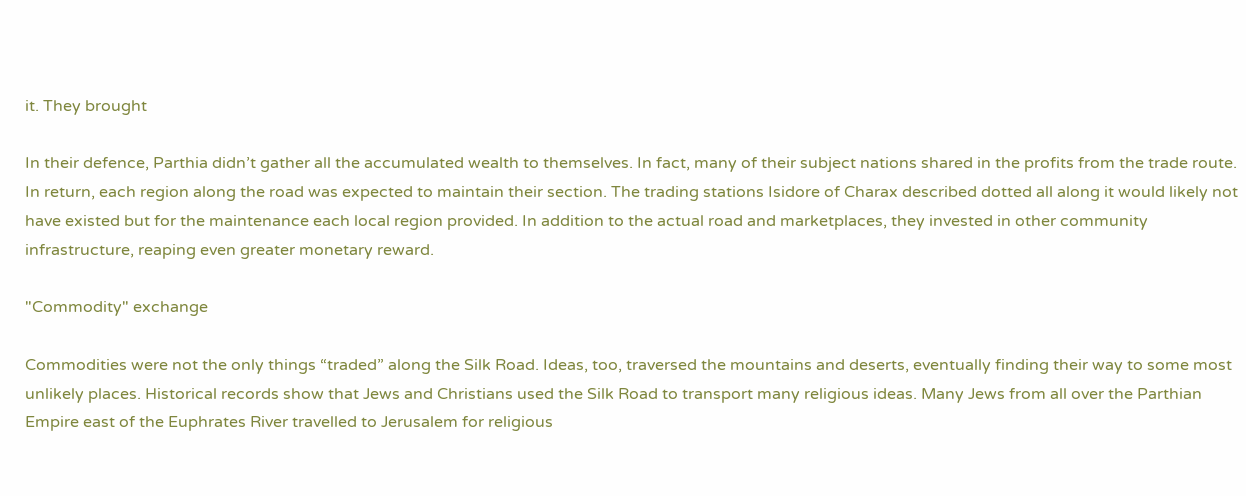it. They brought

In their defence, Parthia didn’t gather all the accumulated wealth to themselves. In fact, many of their subject nations shared in the profits from the trade route. In return, each region along the road was expected to maintain their section. The trading stations Isidore of Charax described dotted all along it would likely not have existed but for the maintenance each local region provided. In addition to the actual road and marketplaces, they invested in other community infrastructure, reaping even greater monetary reward.

"Commodity" exchange

Commodities were not the only things “traded” along the Silk Road. Ideas, too, traversed the mountains and deserts, eventually finding their way to some most unlikely places. Historical records show that Jews and Christians used the Silk Road to transport many religious ideas. Many Jews from all over the Parthian Empire east of the Euphrates River travelled to Jerusalem for religious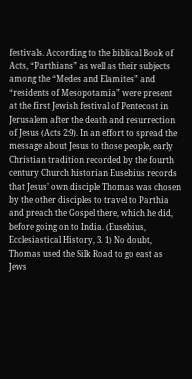festivals. According to the biblical Book of Acts, “Parthians” as well as their subjects among the “Medes and Elamites” and “residents of Mesopotamia” were present at the first Jewish festival of Pentecost in Jerusalem after the death and resurrection of Jesus (Acts 2:9). In an effort to spread the message about Jesus to those people, early Christian tradition recorded by the fourth century Church historian Eusebius records that Jesus’ own disciple Thomas was chosen by the other disciples to travel to Parthia and preach the Gospel there, which he did, before going on to India. (Eusebius, Ecclesiastical History, 3. 1) No doubt, Thomas used the Silk Road to go east as Jews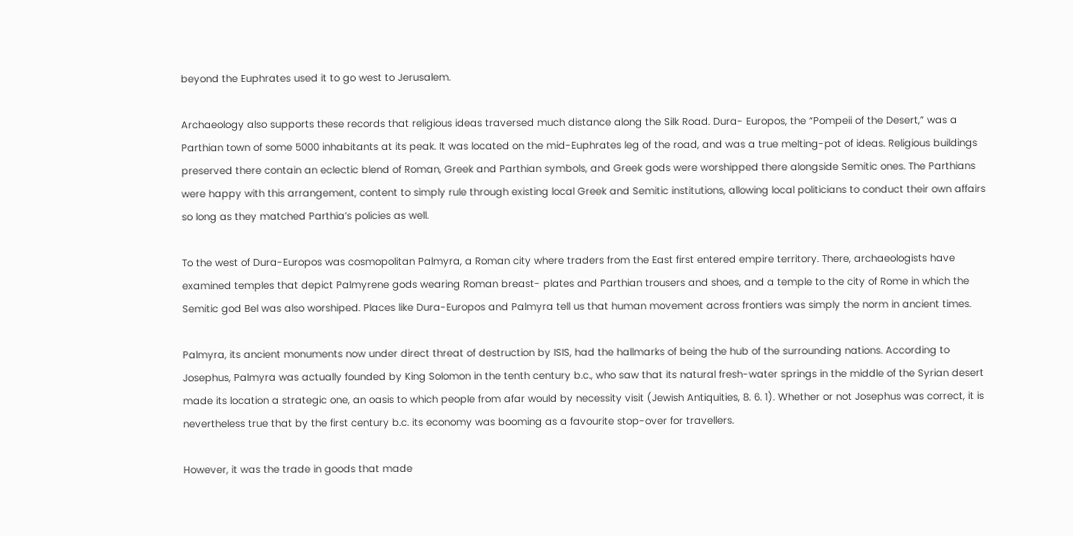beyond the Euphrates used it to go west to Jerusalem.

Archaeology also supports these records that religious ideas traversed much distance along the Silk Road. Dura- Europos, the “Pompeii of the Desert,” was a Parthian town of some 5000 inhabitants at its peak. It was located on the mid-Euphrates leg of the road, and was a true melting-pot of ideas. Religious buildings preserved there contain an eclectic blend of Roman, Greek and Parthian symbols, and Greek gods were worshipped there alongside Semitic ones. The Parthians were happy with this arrangement, content to simply rule through existing local Greek and Semitic institutions, allowing local politicians to conduct their own affairs so long as they matched Parthia’s policies as well.

To the west of Dura-Europos was cosmopolitan Palmyra, a Roman city where traders from the East first entered empire territory. There, archaeologists have examined temples that depict Palmyrene gods wearing Roman breast- plates and Parthian trousers and shoes, and a temple to the city of Rome in which the Semitic god Bel was also worshiped. Places like Dura-Europos and Palmyra tell us that human movement across frontiers was simply the norm in ancient times.

Palmyra, its ancient monuments now under direct threat of destruction by ISIS, had the hallmarks of being the hub of the surrounding nations. According to Josephus, Palmyra was actually founded by King Solomon in the tenth century b.c., who saw that its natural fresh-water springs in the middle of the Syrian desert made its location a strategic one, an oasis to which people from afar would by necessity visit (Jewish Antiquities, 8. 6. 1). Whether or not Josephus was correct, it is nevertheless true that by the first century b.c. its economy was booming as a favourite stop-over for travellers.

However, it was the trade in goods that made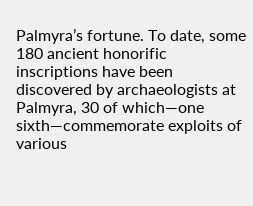Palmyra’s fortune. To date, some 180 ancient honorific inscriptions have been discovered by archaeologists at Palmyra, 30 of which—one sixth—commemorate exploits of various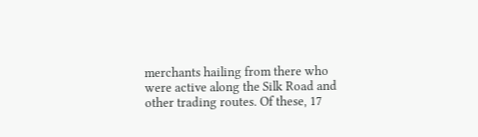merchants hailing from there who were active along the Silk Road and other trading routes. Of these, 17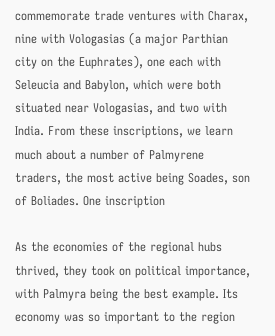commemorate trade ventures with Charax, nine with Vologasias (a major Parthian city on the Euphrates), one each with Seleucia and Babylon, which were both situated near Vologasias, and two with India. From these inscriptions, we learn much about a number of Palmyrene traders, the most active being Soades, son of Boliades. One inscription

As the economies of the regional hubs thrived, they took on political importance, with Palmyra being the best example. Its economy was so important to the region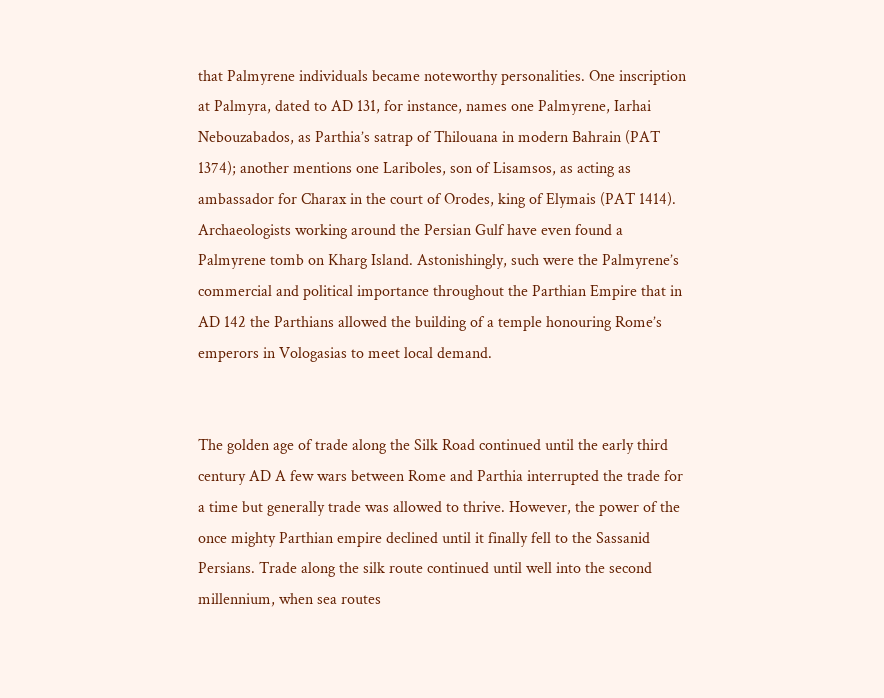that Palmyrene individuals became noteworthy personalities. One inscription at Palmyra, dated to AD 131, for instance, names one Palmyrene, Iarhai Nebouzabados, as Parthia’s satrap of Thilouana in modern Bahrain (PAT 1374); another mentions one Lariboles, son of Lisamsos, as acting as ambassador for Charax in the court of Orodes, king of Elymais (PAT 1414). Archaeologists working around the Persian Gulf have even found a Palmyrene tomb on Kharg Island. Astonishingly, such were the Palmyrene’s commercial and political importance throughout the Parthian Empire that in AD 142 the Parthians allowed the building of a temple honouring Rome’s emperors in Vologasias to meet local demand.


The golden age of trade along the Silk Road continued until the early third century AD A few wars between Rome and Parthia interrupted the trade for a time but generally trade was allowed to thrive. However, the power of the once mighty Parthian empire declined until it finally fell to the Sassanid Persians. Trade along the silk route continued until well into the second millennium, when sea routes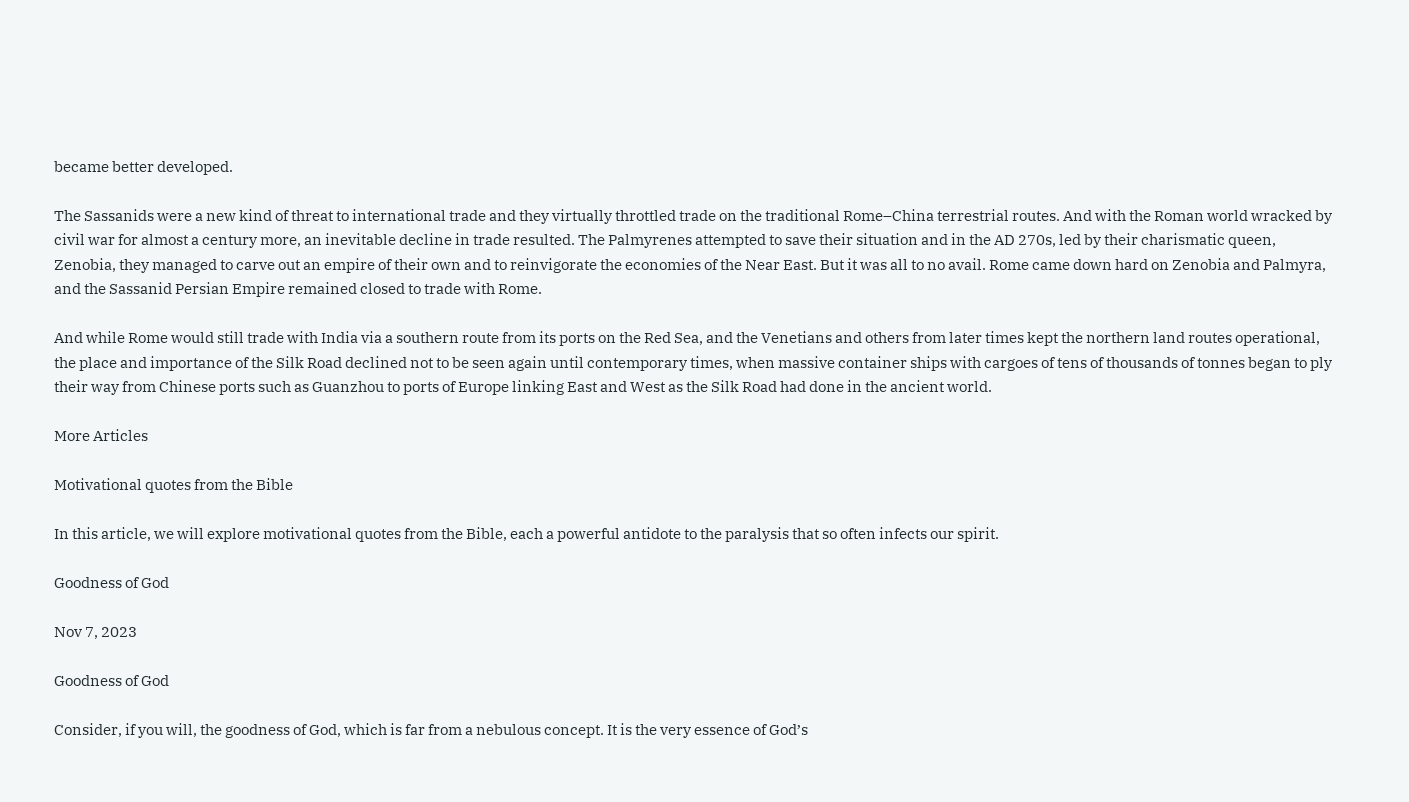became better developed.

The Sassanids were a new kind of threat to international trade and they virtually throttled trade on the traditional Rome–China terrestrial routes. And with the Roman world wracked by civil war for almost a century more, an inevitable decline in trade resulted. The Palmyrenes attempted to save their situation and in the AD 270s, led by their charismatic queen, Zenobia, they managed to carve out an empire of their own and to reinvigorate the economies of the Near East. But it was all to no avail. Rome came down hard on Zenobia and Palmyra, and the Sassanid Persian Empire remained closed to trade with Rome.

And while Rome would still trade with India via a southern route from its ports on the Red Sea, and the Venetians and others from later times kept the northern land routes operational, the place and importance of the Silk Road declined not to be seen again until contemporary times, when massive container ships with cargoes of tens of thousands of tonnes began to ply their way from Chinese ports such as Guanzhou to ports of Europe linking East and West as the Silk Road had done in the ancient world.

More Articles

Motivational quotes from the Bible

In this article, we will explore motivational quotes from the Bible, each a powerful antidote to the paralysis that so often infects our spirit.

Goodness of God

Nov 7, 2023

Goodness of God

Consider, if you will, the goodness of God, which is far from a nebulous concept. It is the very essence of God’s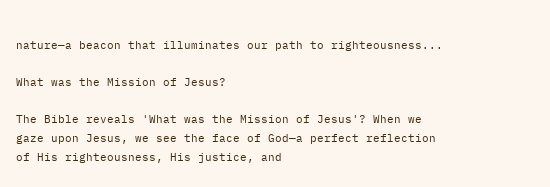nature—a beacon that illuminates our path to righteousness...

What was the Mission of Jesus?

The Bible reveals 'What was the Mission of Jesus'? When we gaze upon Jesus, we see the face of God—a perfect reflection of His righteousness, His justice, and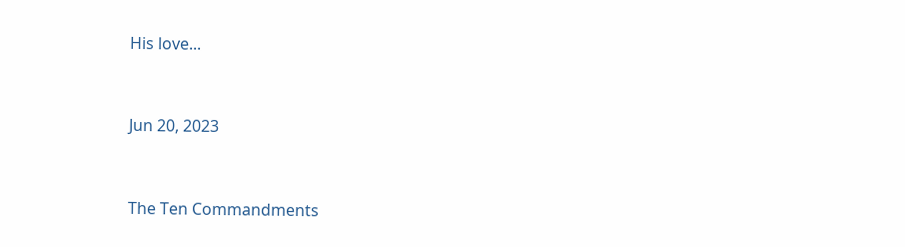His love...


Jun 20, 2023


The Ten Commandments